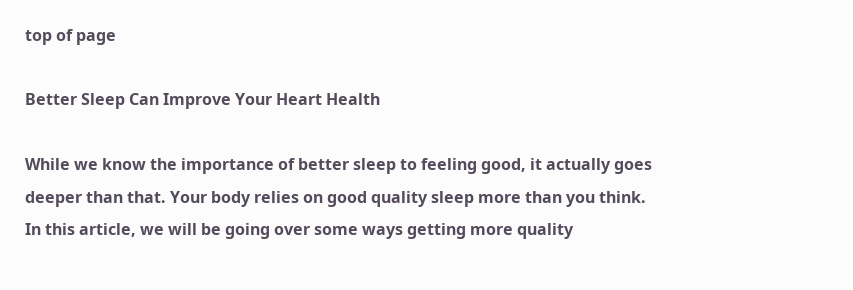top of page

Better Sleep Can Improve Your Heart Health

While we know the importance of better sleep to feeling good, it actually goes deeper than that. Your body relies on good quality sleep more than you think. In this article, we will be going over some ways getting more quality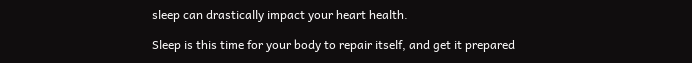sleep can drastically impact your heart health.

Sleep is this time for your body to repair itself, and get it prepared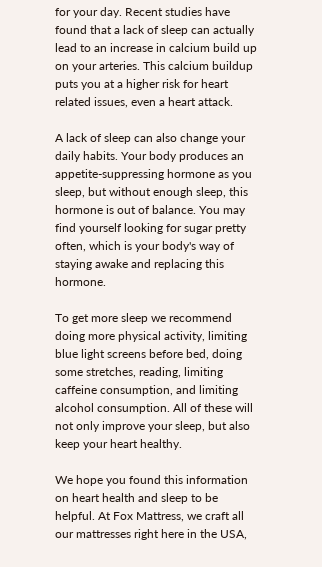for your day. Recent studies have found that a lack of sleep can actually lead to an increase in calcium build up on your arteries. This calcium buildup puts you at a higher risk for heart related issues, even a heart attack.

A lack of sleep can also change your daily habits. Your body produces an appetite-suppressing hormone as you sleep, but without enough sleep, this hormone is out of balance. You may find yourself looking for sugar pretty often, which is your body's way of staying awake and replacing this hormone.

To get more sleep we recommend doing more physical activity, limiting blue light screens before bed, doing some stretches, reading, limiting caffeine consumption, and limiting alcohol consumption. All of these will not only improve your sleep, but also keep your heart healthy.

We hope you found this information on heart health and sleep to be helpful. At Fox Mattress, we craft all our mattresses right here in the USA,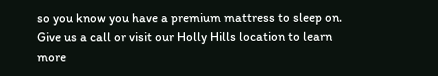so you know you have a premium mattress to sleep on. Give us a call or visit our Holly Hills location to learn more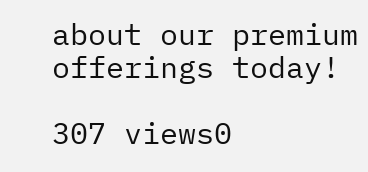about our premium offerings today!

307 views0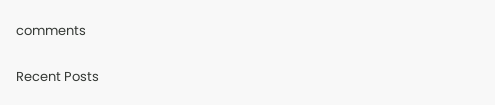comments

Recent Posts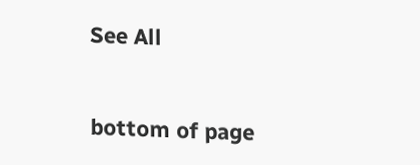See All


bottom of page